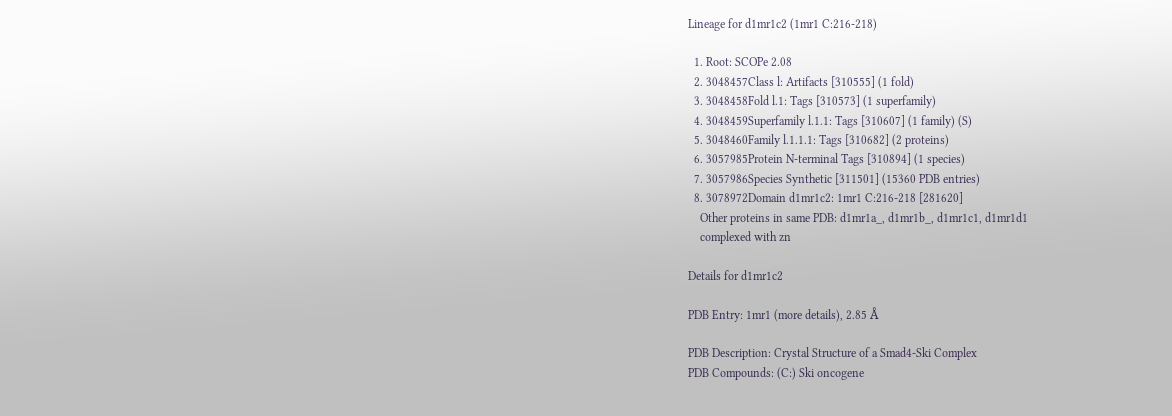Lineage for d1mr1c2 (1mr1 C:216-218)

  1. Root: SCOPe 2.08
  2. 3048457Class l: Artifacts [310555] (1 fold)
  3. 3048458Fold l.1: Tags [310573] (1 superfamily)
  4. 3048459Superfamily l.1.1: Tags [310607] (1 family) (S)
  5. 3048460Family l.1.1.1: Tags [310682] (2 proteins)
  6. 3057985Protein N-terminal Tags [310894] (1 species)
  7. 3057986Species Synthetic [311501] (15360 PDB entries)
  8. 3078972Domain d1mr1c2: 1mr1 C:216-218 [281620]
    Other proteins in same PDB: d1mr1a_, d1mr1b_, d1mr1c1, d1mr1d1
    complexed with zn

Details for d1mr1c2

PDB Entry: 1mr1 (more details), 2.85 Å

PDB Description: Crystal Structure of a Smad4-Ski Complex
PDB Compounds: (C:) Ski oncogene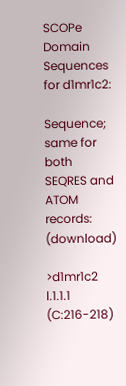SCOPe Domain Sequences for d1mr1c2:

Sequence; same for both SEQRES and ATOM records: (download)

>d1mr1c2 l.1.1.1 (C:216-218)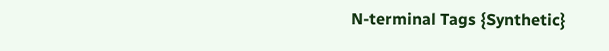N-terminal Tags {Synthetic}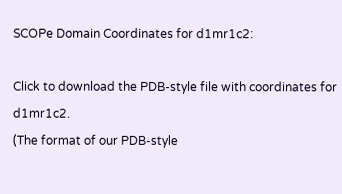SCOPe Domain Coordinates for d1mr1c2:

Click to download the PDB-style file with coordinates for d1mr1c2.
(The format of our PDB-style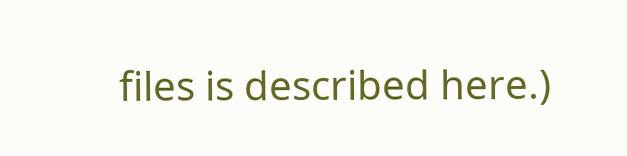files is described here.)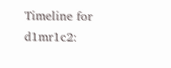Timeline for d1mr1c2: